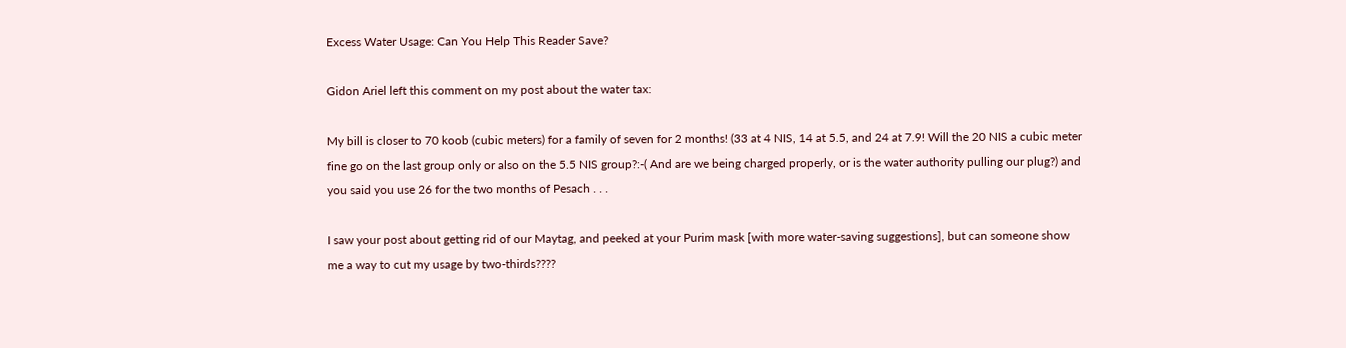Excess Water Usage: Can You Help This Reader Save?

Gidon Ariel left this comment on my post about the water tax:

My bill is closer to 70 koob (cubic meters) for a family of seven for 2 months! (33 at 4 NIS, 14 at 5.5, and 24 at 7.9! Will the 20 NIS a cubic meter fine go on the last group only or also on the 5.5 NIS group?:-( And are we being charged properly, or is the water authority pulling our plug?) and you said you use 26 for the two months of Pesach . . .

I saw your post about getting rid of our Maytag, and peeked at your Purim mask [with more water-saving suggestions], but can someone show me a way to cut my usage by two-thirds????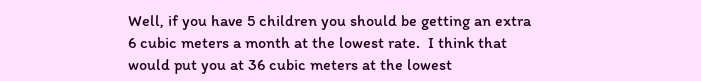Well, if you have 5 children you should be getting an extra 6 cubic meters a month at the lowest rate.  I think that would put you at 36 cubic meters at the lowest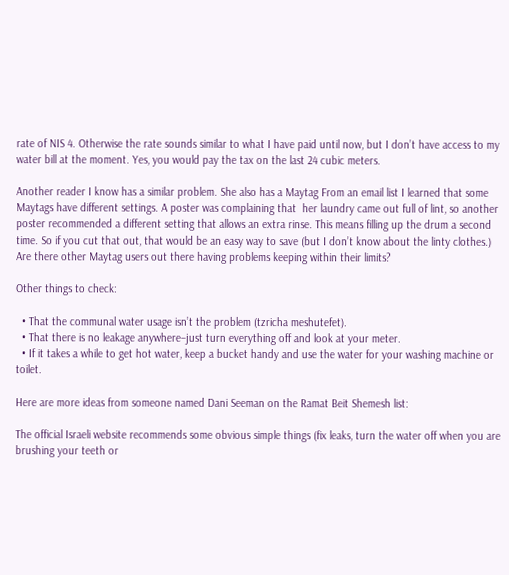rate of NIS 4. Otherwise the rate sounds similar to what I have paid until now, but I don’t have access to my water bill at the moment. Yes, you would pay the tax on the last 24 cubic meters.

Another reader I know has a similar problem. She also has a Maytag From an email list I learned that some Maytags have different settings. A poster was complaining that  her laundry came out full of lint, so another poster recommended a different setting that allows an extra rinse. This means filling up the drum a second time. So if you cut that out, that would be an easy way to save (but I don’t know about the linty clothes.)  Are there other Maytag users out there having problems keeping within their limits?

Other things to check:

  • That the communal water usage isn’t the problem (tzricha meshutefet).
  • That there is no leakage anywhere–just turn everything off and look at your meter.
  • If it takes a while to get hot water, keep a bucket handy and use the water for your washing machine or toilet.

Here are more ideas from someone named Dani Seeman on the Ramat Beit Shemesh list:

The official Israeli website recommends some obvious simple things (fix leaks, turn the water off when you are brushing your teeth or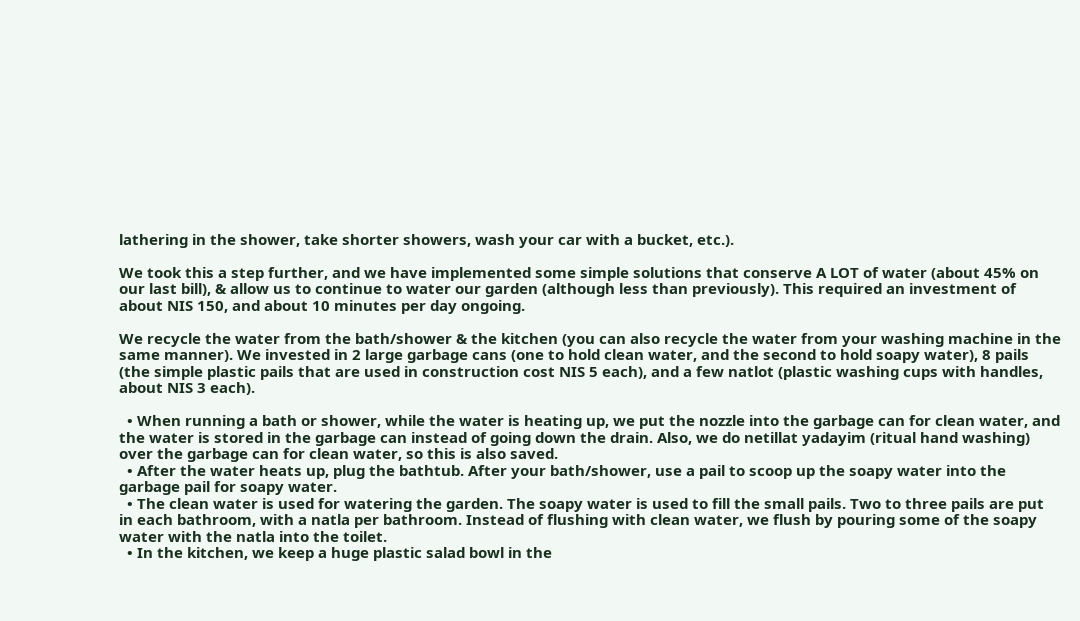lathering in the shower, take shorter showers, wash your car with a bucket, etc.).

We took this a step further, and we have implemented some simple solutions that conserve A LOT of water (about 45% on our last bill), & allow us to continue to water our garden (although less than previously). This required an investment of about NIS 150, and about 10 minutes per day ongoing.

We recycle the water from the bath/shower & the kitchen (you can also recycle the water from your washing machine in the same manner). We invested in 2 large garbage cans (one to hold clean water, and the second to hold soapy water), 8 pails (the simple plastic pails that are used in construction cost NIS 5 each), and a few natlot (plastic washing cups with handles, about NIS 3 each).

  • When running a bath or shower, while the water is heating up, we put the nozzle into the garbage can for clean water, and the water is stored in the garbage can instead of going down the drain. Also, we do netillat yadayim (ritual hand washing) over the garbage can for clean water, so this is also saved.
  • After the water heats up, plug the bathtub. After your bath/shower, use a pail to scoop up the soapy water into the garbage pail for soapy water.
  • The clean water is used for watering the garden. The soapy water is used to fill the small pails. Two to three pails are put in each bathroom, with a natla per bathroom. Instead of flushing with clean water, we flush by pouring some of the soapy water with the natla into the toilet.
  • In the kitchen, we keep a huge plastic salad bowl in the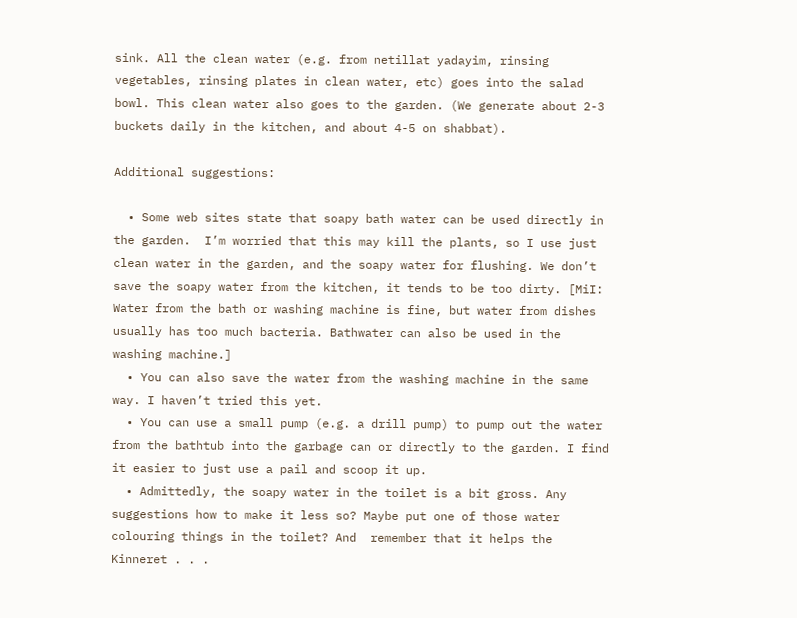sink. All the clean water (e.g. from netillat yadayim, rinsing vegetables, rinsing plates in clean water, etc) goes into the salad bowl. This clean water also goes to the garden. (We generate about 2-3 buckets daily in the kitchen, and about 4-5 on shabbat).

Additional suggestions:

  • Some web sites state that soapy bath water can be used directly in the garden.  I’m worried that this may kill the plants, so I use just clean water in the garden, and the soapy water for flushing. We don’t save the soapy water from the kitchen, it tends to be too dirty. [MiI: Water from the bath or washing machine is fine, but water from dishes usually has too much bacteria. Bathwater can also be used in the washing machine.]
  • You can also save the water from the washing machine in the same way. I haven’t tried this yet.
  • You can use a small pump (e.g. a drill pump) to pump out the water from the bathtub into the garbage can or directly to the garden. I find it easier to just use a pail and scoop it up.
  • Admittedly, the soapy water in the toilet is a bit gross. Any suggestions how to make it less so? Maybe put one of those water colouring things in the toilet? And  remember that it helps the Kinneret . . .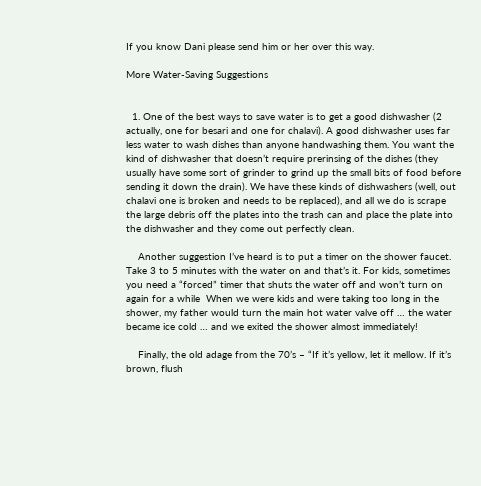If you know Dani please send him or her over this way.

More Water-Saving Suggestions


  1. One of the best ways to save water is to get a good dishwasher (2 actually, one for besari and one for chalavi). A good dishwasher uses far less water to wash dishes than anyone handwashing them. You want the kind of dishwasher that doesn’t require prerinsing of the dishes (they usually have some sort of grinder to grind up the small bits of food before sending it down the drain). We have these kinds of dishwashers (well, out chalavi one is broken and needs to be replaced), and all we do is scrape the large debris off the plates into the trash can and place the plate into the dishwasher and they come out perfectly clean.

    Another suggestion I’ve heard is to put a timer on the shower faucet. Take 3 to 5 minutes with the water on and that’s it. For kids, sometimes you need a “forced” timer that shuts the water off and won’t turn on again for a while  When we were kids and were taking too long in the shower, my father would turn the main hot water valve off … the water became ice cold … and we exited the shower almost immediately!

    Finally, the old adage from the 70’s – “If it’s yellow, let it mellow. If it’s brown, flush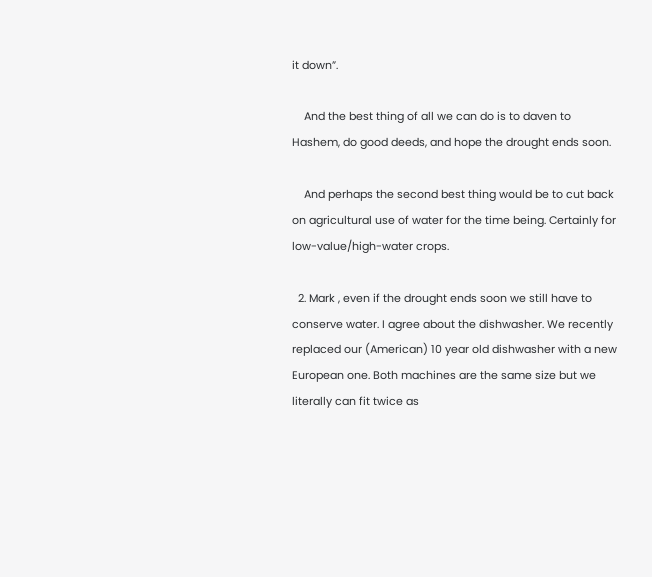it down”.

    And the best thing of all we can do is to daven to Hashem, do good deeds, and hope the drought ends soon.

    And perhaps the second best thing would be to cut back on agricultural use of water for the time being. Certainly for low-value/high-water crops.

  2. Mark , even if the drought ends soon we still have to conserve water. I agree about the dishwasher. We recently replaced our (American) 10 year old dishwasher with a new European one. Both machines are the same size but we literally can fit twice as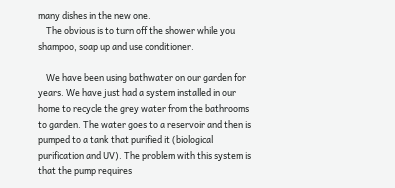many dishes in the new one.
    The obvious is to turn off the shower while you shampoo, soap up and use conditioner.

    We have been using bathwater on our garden for years. We have just had a system installed in our home to recycle the grey water from the bathrooms to garden. The water goes to a reservoir and then is pumped to a tank that purified it (biological purification and UV). The problem with this system is that the pump requires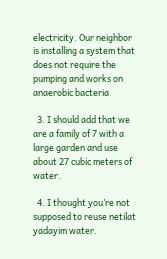electricity. Our neighbor is installing a system that does not require the pumping and works on anaerobic bacteria

  3. I should add that we are a family of 7 with a large garden and use about 27 cubic meters of water.

  4. I thought you’re not supposed to reuse netilat yadayim water.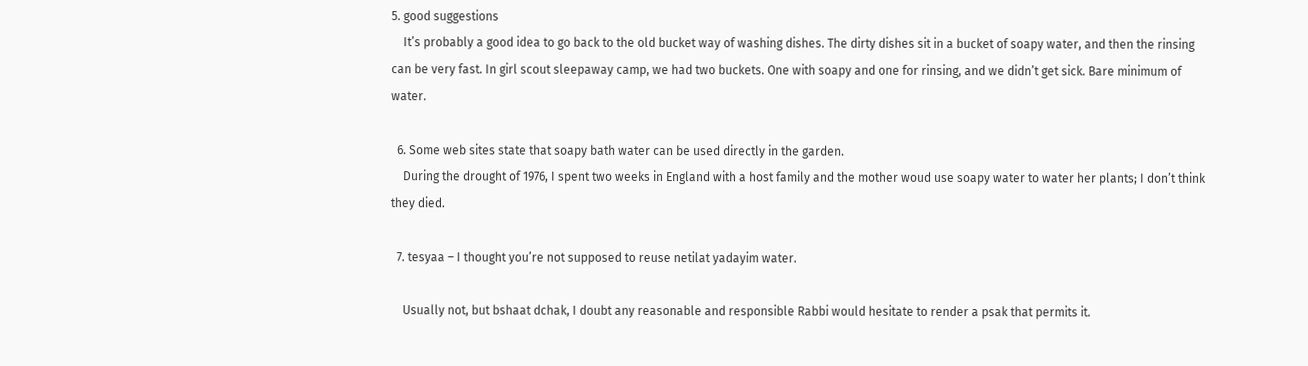5. good suggestions
    It’s probably a good idea to go back to the old bucket way of washing dishes. The dirty dishes sit in a bucket of soapy water, and then the rinsing can be very fast. In girl scout sleepaway camp, we had two buckets. One with soapy and one for rinsing, and we didn’t get sick. Bare minimum of water.

  6. Some web sites state that soapy bath water can be used directly in the garden.
    During the drought of 1976, I spent two weeks in England with a host family and the mother woud use soapy water to water her plants; I don’t think they died.

  7. tesyaa – I thought you’re not supposed to reuse netilat yadayim water.

    Usually not, but bshaat dchak, I doubt any reasonable and responsible Rabbi would hesitate to render a psak that permits it.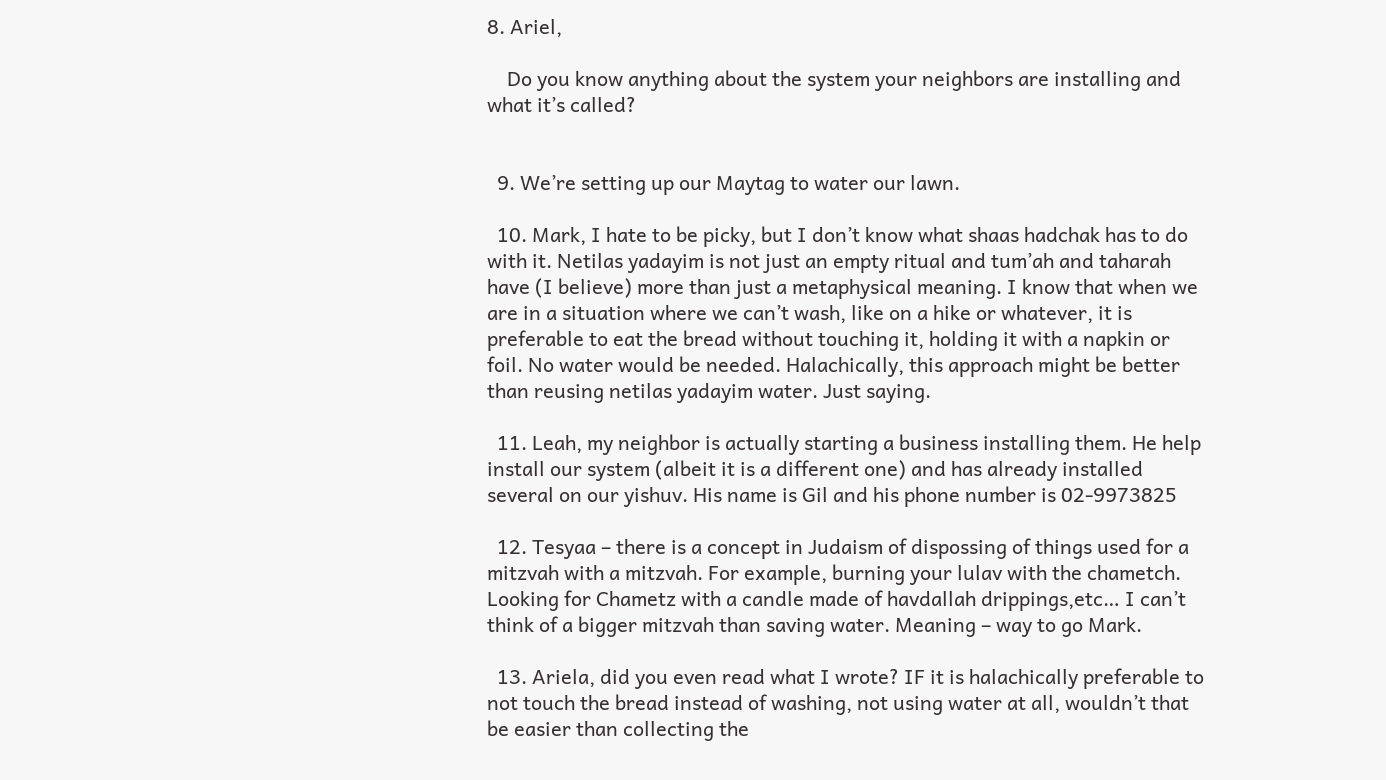8. Ariel,

    Do you know anything about the system your neighbors are installing and what it’s called?


  9. We’re setting up our Maytag to water our lawn.

  10. Mark, I hate to be picky, but I don’t know what shaas hadchak has to do with it. Netilas yadayim is not just an empty ritual and tum’ah and taharah have (I believe) more than just a metaphysical meaning. I know that when we are in a situation where we can’t wash, like on a hike or whatever, it is preferable to eat the bread without touching it, holding it with a napkin or foil. No water would be needed. Halachically, this approach might be better than reusing netilas yadayim water. Just saying.

  11. Leah, my neighbor is actually starting a business installing them. He help install our system (albeit it is a different one) and has already installed several on our yishuv. His name is Gil and his phone number is 02-9973825

  12. Tesyaa – there is a concept in Judaism of dispossing of things used for a mitzvah with a mitzvah. For example, burning your lulav with the chametch. Looking for Chametz with a candle made of havdallah drippings,etc… I can’t think of a bigger mitzvah than saving water. Meaning – way to go Mark.

  13. Ariela, did you even read what I wrote? IF it is halachically preferable to not touch the bread instead of washing, not using water at all, wouldn’t that be easier than collecting the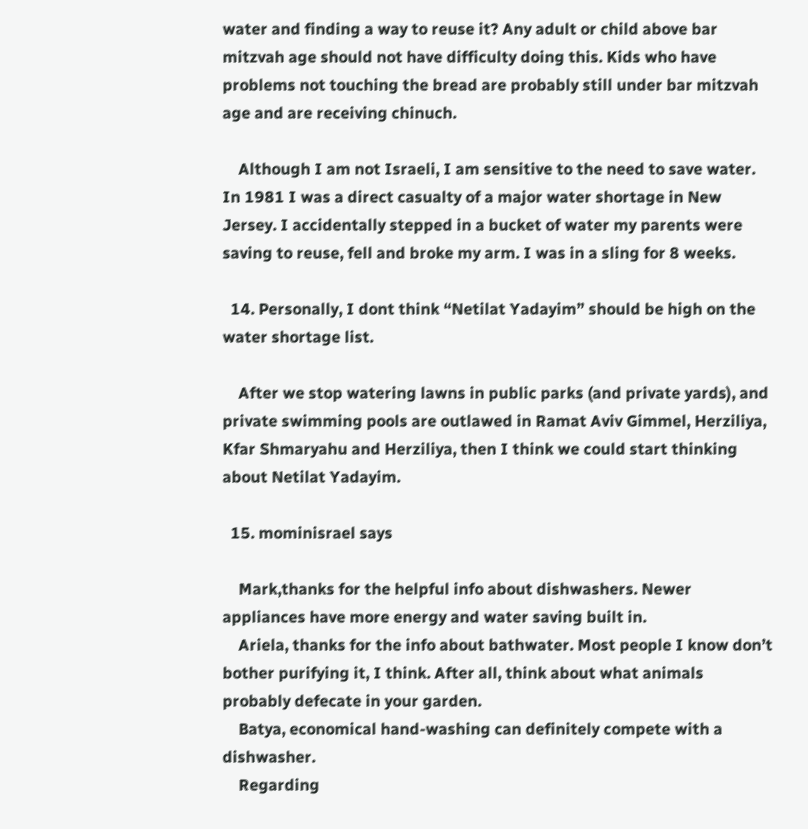water and finding a way to reuse it? Any adult or child above bar mitzvah age should not have difficulty doing this. Kids who have problems not touching the bread are probably still under bar mitzvah age and are receiving chinuch.

    Although I am not Israeli, I am sensitive to the need to save water. In 1981 I was a direct casualty of a major water shortage in New Jersey. I accidentally stepped in a bucket of water my parents were saving to reuse, fell and broke my arm. I was in a sling for 8 weeks.

  14. Personally, I dont think “Netilat Yadayim” should be high on the water shortage list.

    After we stop watering lawns in public parks (and private yards), and private swimming pools are outlawed in Ramat Aviv Gimmel, Herziliya, Kfar Shmaryahu and Herziliya, then I think we could start thinking about Netilat Yadayim.

  15. mominisrael says

    Mark,thanks for the helpful info about dishwashers. Newer appliances have more energy and water saving built in.
    Ariela, thanks for the info about bathwater. Most people I know don’t bother purifying it, I think. After all, think about what animals probably defecate in your garden.
    Batya, economical hand-washing can definitely compete with a dishwasher.
    Regarding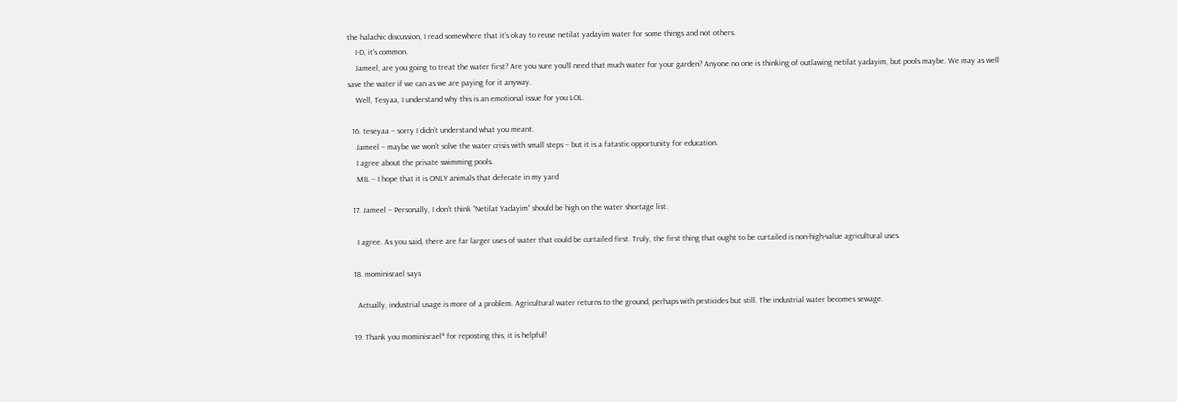the halachic discussion, I read somewhere that it’s okay to reuse netilat yadayim water for some things and not others.
    I-D, it’s common.
    Jameel, are you going to treat the water first? Are you sure you’ll need that much water for your garden? Anyone no one is thinking of outlawing netilat yadayim, but pools maybe. We may as well save the water if we can as we are paying for it anyway.
    Well, Tesyaa, I understand why this is an emotional issue for you LOL.

  16. teseyaa – sorry I didn’t understand what you meant.
    Jameel – maybe we won’t solve the water crisis with small steps – but it is a fatastic opportunity for education.
    I agree about the private swimming pools.
    MIL – I hope that it is ONLY animals that defecate in my yard

  17. Jameel – Personally, I don’t think “Netilat Yadayim” should be high on the water shortage list.

    I agree. As you said, there are far larger uses of water that could be curtailed first. Truly, the first thing that ought to be curtailed is non-high-value agricultural uses.

  18. mominisrael says

    Actually, industrial usage is more of a problem. Agricultural water returns to the ground, perhaps with pesticides but still. The industrial water becomes sewage.

  19. Thank you mominisrael* for reposting this, it is helpful!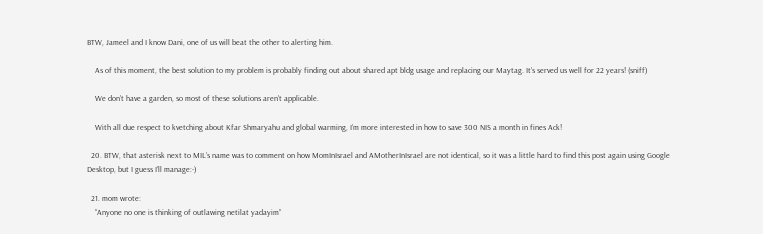BTW, Jameel and I know Dani, one of us will beat the other to alerting him.

    As of this moment, the best solution to my problem is probably finding out about shared apt bldg usage and replacing our Maytag. It’s served us well for 22 years! (sniff)

    We don’t have a garden, so most of these solutions aren’t applicable.

    With all due respect to kvetching about Kfar Shmaryahu and global warming, I’m more interested in how to save 300 NIS a month in fines Ack!

  20. BTW, that asterisk next to MIL’s name was to comment on how MomInIsrael and AMotherInIsrael are not identical, so it was a little hard to find this post again using Google Desktop, but I guess I’ll manage:-)

  21. mom wrote:
    “Anyone no one is thinking of outlawing netilat yadayim”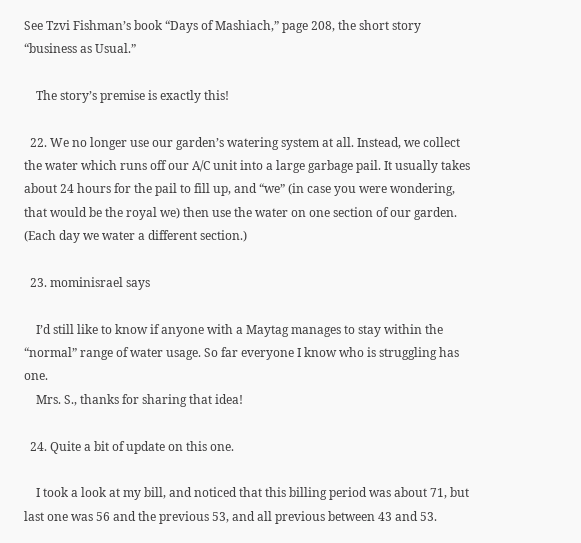See Tzvi Fishman’s book “Days of Mashiach,” page 208, the short story “business as Usual.”

    The story’s premise is exactly this!

  22. We no longer use our garden’s watering system at all. Instead, we collect the water which runs off our A/C unit into a large garbage pail. It usually takes about 24 hours for the pail to fill up, and “we” (in case you were wondering, that would be the royal we) then use the water on one section of our garden. (Each day we water a different section.)

  23. mominisrael says

    I’d still like to know if anyone with a Maytag manages to stay within the “normal” range of water usage. So far everyone I know who is struggling has one.
    Mrs. S., thanks for sharing that idea!

  24. Quite a bit of update on this one.

    I took a look at my bill, and noticed that this billing period was about 71, but last one was 56 and the previous 53, and all previous between 43 and 53.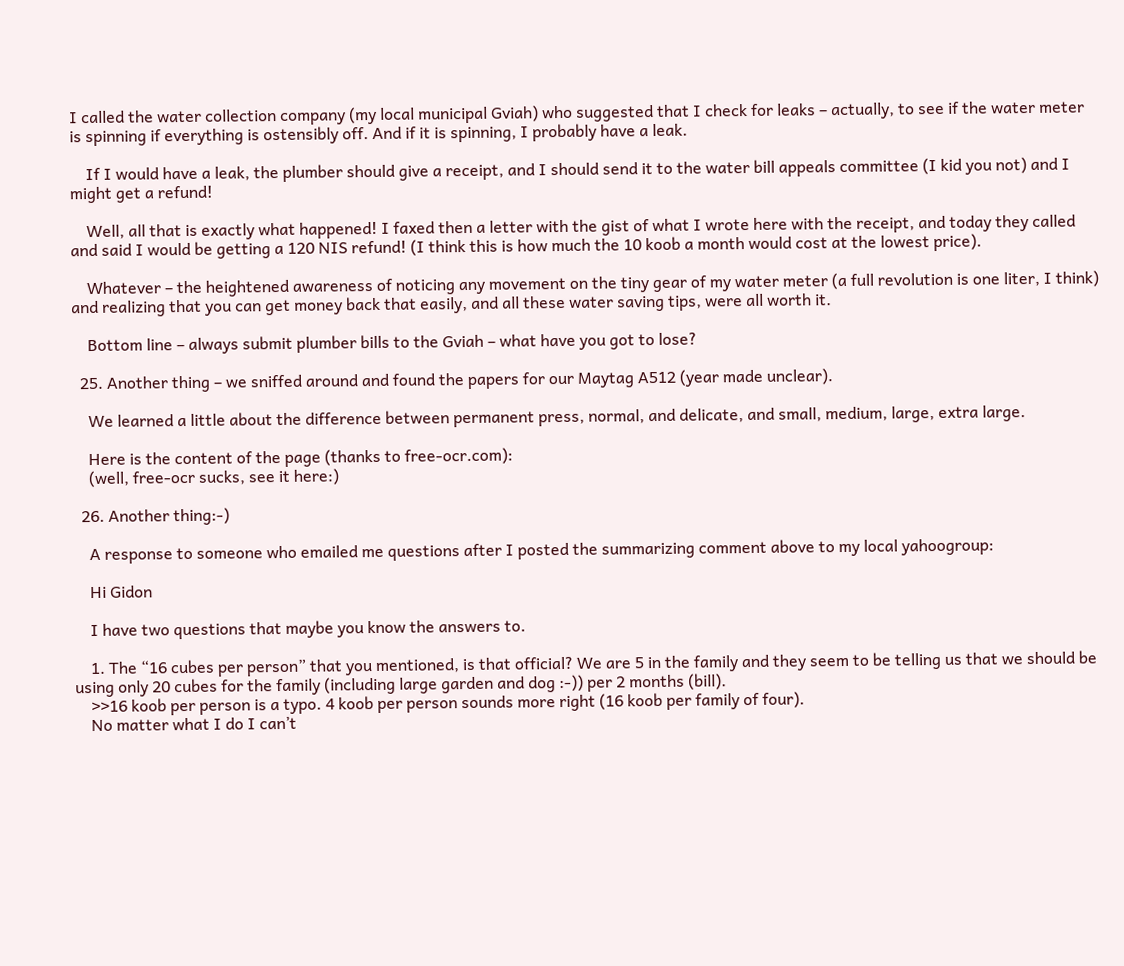I called the water collection company (my local municipal Gviah) who suggested that I check for leaks – actually, to see if the water meter is spinning if everything is ostensibly off. And if it is spinning, I probably have a leak.

    If I would have a leak, the plumber should give a receipt, and I should send it to the water bill appeals committee (I kid you not) and I might get a refund!

    Well, all that is exactly what happened! I faxed then a letter with the gist of what I wrote here with the receipt, and today they called and said I would be getting a 120 NIS refund! (I think this is how much the 10 koob a month would cost at the lowest price).

    Whatever – the heightened awareness of noticing any movement on the tiny gear of my water meter (a full revolution is one liter, I think) and realizing that you can get money back that easily, and all these water saving tips, were all worth it.

    Bottom line – always submit plumber bills to the Gviah – what have you got to lose?

  25. Another thing – we sniffed around and found the papers for our Maytag A512 (year made unclear).

    We learned a little about the difference between permanent press, normal, and delicate, and small, medium, large, extra large.

    Here is the content of the page (thanks to free-ocr.com):
    (well, free-ocr sucks, see it here:)

  26. Another thing:-)

    A response to someone who emailed me questions after I posted the summarizing comment above to my local yahoogroup:

    Hi Gidon

    I have two questions that maybe you know the answers to.

    1. The “16 cubes per person” that you mentioned, is that official? We are 5 in the family and they seem to be telling us that we should be using only 20 cubes for the family (including large garden and dog :-)) per 2 months (bill).
    >>16 koob per person is a typo. 4 koob per person sounds more right (16 koob per family of four).
    No matter what I do I can’t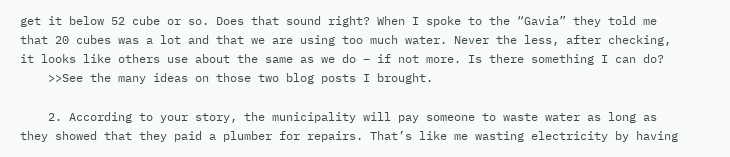get it below 52 cube or so. Does that sound right? When I spoke to the “Gavia” they told me that 20 cubes was a lot and that we are using too much water. Never the less, after checking, it looks like others use about the same as we do – if not more. Is there something I can do?
    >>See the many ideas on those two blog posts I brought.

    2. According to your story, the municipality will pay someone to waste water as long as they showed that they paid a plumber for repairs. That’s like me wasting electricity by having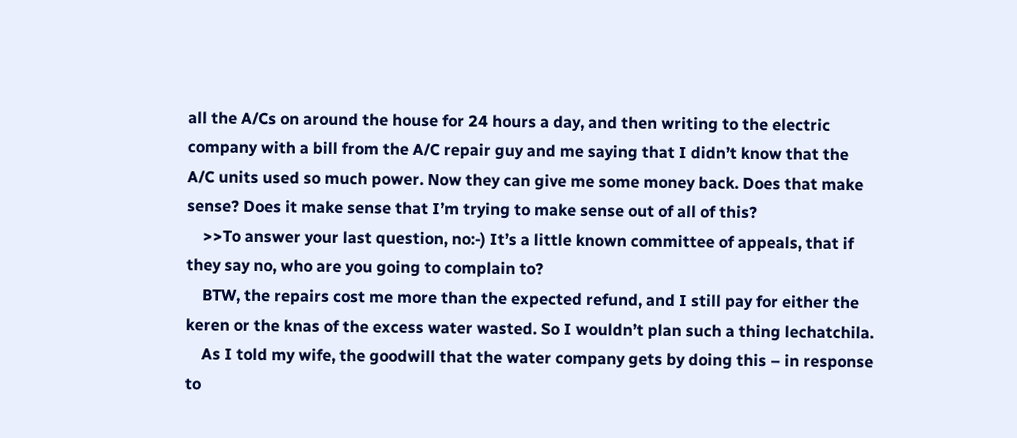all the A/Cs on around the house for 24 hours a day, and then writing to the electric company with a bill from the A/C repair guy and me saying that I didn’t know that the A/C units used so much power. Now they can give me some money back. Does that make sense? Does it make sense that I’m trying to make sense out of all of this?
    >>To answer your last question, no:-) It’s a little known committee of appeals, that if they say no, who are you going to complain to?
    BTW, the repairs cost me more than the expected refund, and I still pay for either the keren or the knas of the excess water wasted. So I wouldn’t plan such a thing lechatchila.
    As I told my wife, the goodwill that the water company gets by doing this – in response to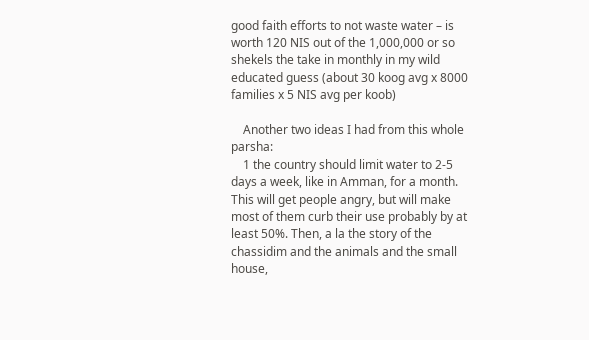good faith efforts to not waste water – is worth 120 NIS out of the 1,000,000 or so shekels the take in monthly in my wild educated guess (about 30 koog avg x 8000 families x 5 NIS avg per koob)

    Another two ideas I had from this whole parsha:
    1 the country should limit water to 2-5 days a week, like in Amman, for a month. This will get people angry, but will make most of them curb their use probably by at least 50%. Then, a la the story of the chassidim and the animals and the small house,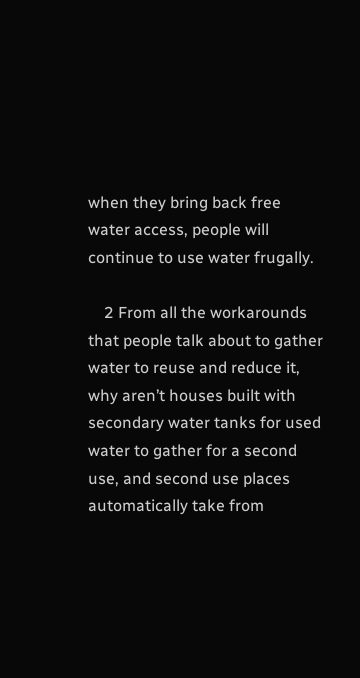when they bring back free water access, people will continue to use water frugally.

    2 From all the workarounds that people talk about to gather water to reuse and reduce it, why aren’t houses built with secondary water tanks for used water to gather for a second use, and second use places automatically take from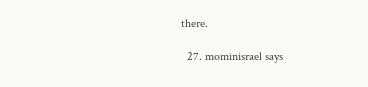there.

  27. mominisrael says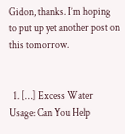Gidon, thanks. I’m hoping to put up yet another post on this tomorrow.


  1. […] Excess Water Usage: Can You Help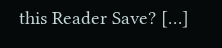this Reader Save? […]